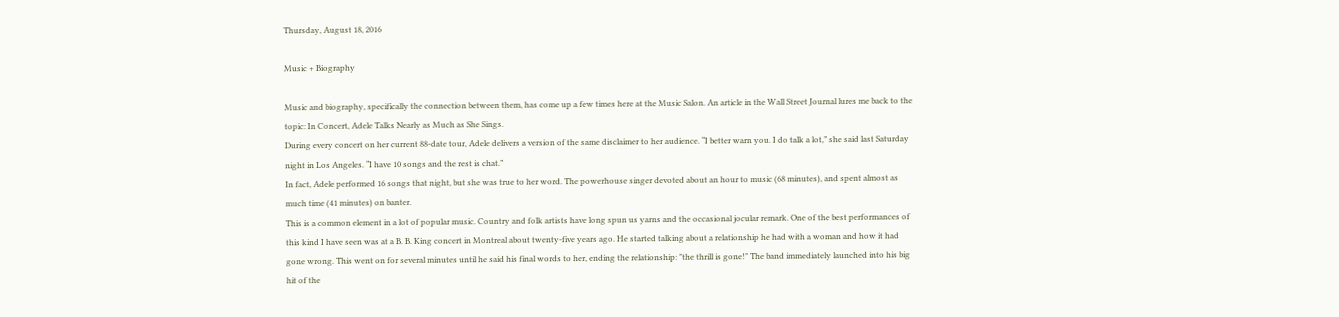Thursday, August 18, 2016

Music + Biography

Music and biography, specifically the connection between them, has come up a few times here at the Music Salon. An article in the Wall Street Journal lures me back to the topic: In Concert, Adele Talks Nearly as Much as She Sings.
During every concert on her current 88-date tour, Adele delivers a version of the same disclaimer to her audience. “I better warn you. I do talk a lot,” she said last Saturday night in Los Angeles. “I have 10 songs and the rest is chat.”
In fact, Adele performed 16 songs that night, but she was true to her word. The powerhouse singer devoted about an hour to music (68 minutes), and spent almost as much time (41 minutes) on banter.
This is a common element in a lot of popular music. Country and folk artists have long spun us yarns and the occasional jocular remark. One of the best performances of this kind I have seen was at a B. B. King concert in Montreal about twenty-five years ago. He started talking about a relationship he had with a woman and how it had gone wrong. This went on for several minutes until he said his final words to her, ending the relationship: "the thrill is gone!" The band immediately launched into his big hit of the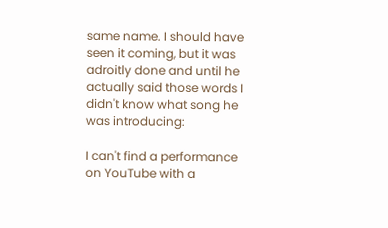same name. I should have seen it coming, but it was adroitly done and until he actually said those words I didn't know what song he was introducing:

I can't find a performance on YouTube with a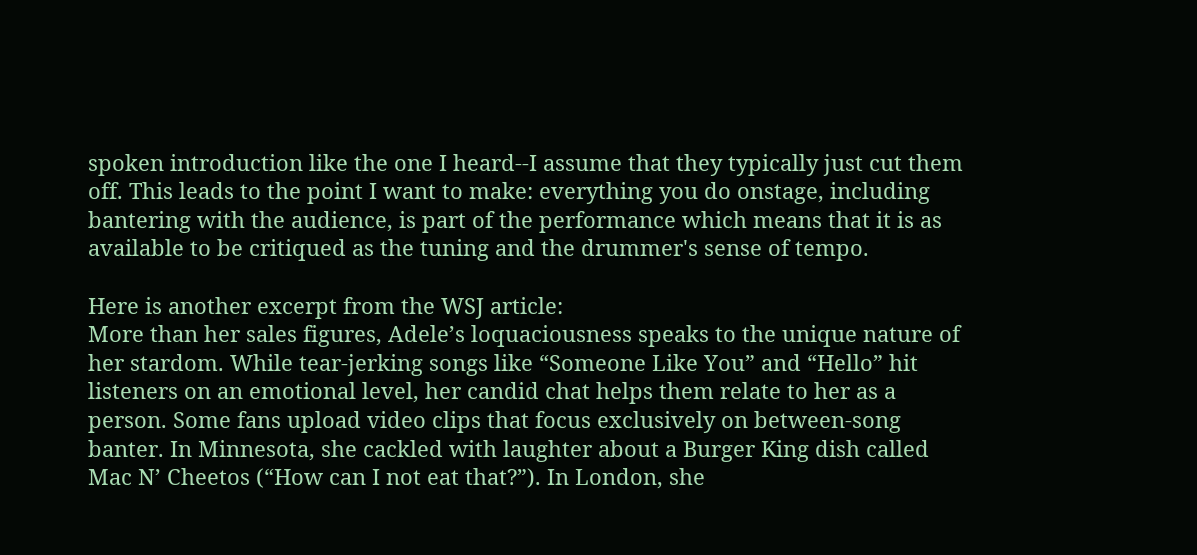spoken introduction like the one I heard--I assume that they typically just cut them off. This leads to the point I want to make: everything you do onstage, including bantering with the audience, is part of the performance which means that it is as available to be critiqued as the tuning and the drummer's sense of tempo.

Here is another excerpt from the WSJ article:
More than her sales figures, Adele’s loquaciousness speaks to the unique nature of her stardom. While tear-jerking songs like “Someone Like You” and “Hello” hit listeners on an emotional level, her candid chat helps them relate to her as a person. Some fans upload video clips that focus exclusively on between-song banter. In Minnesota, she cackled with laughter about a Burger King dish called Mac N’ Cheetos (“How can I not eat that?”). In London, she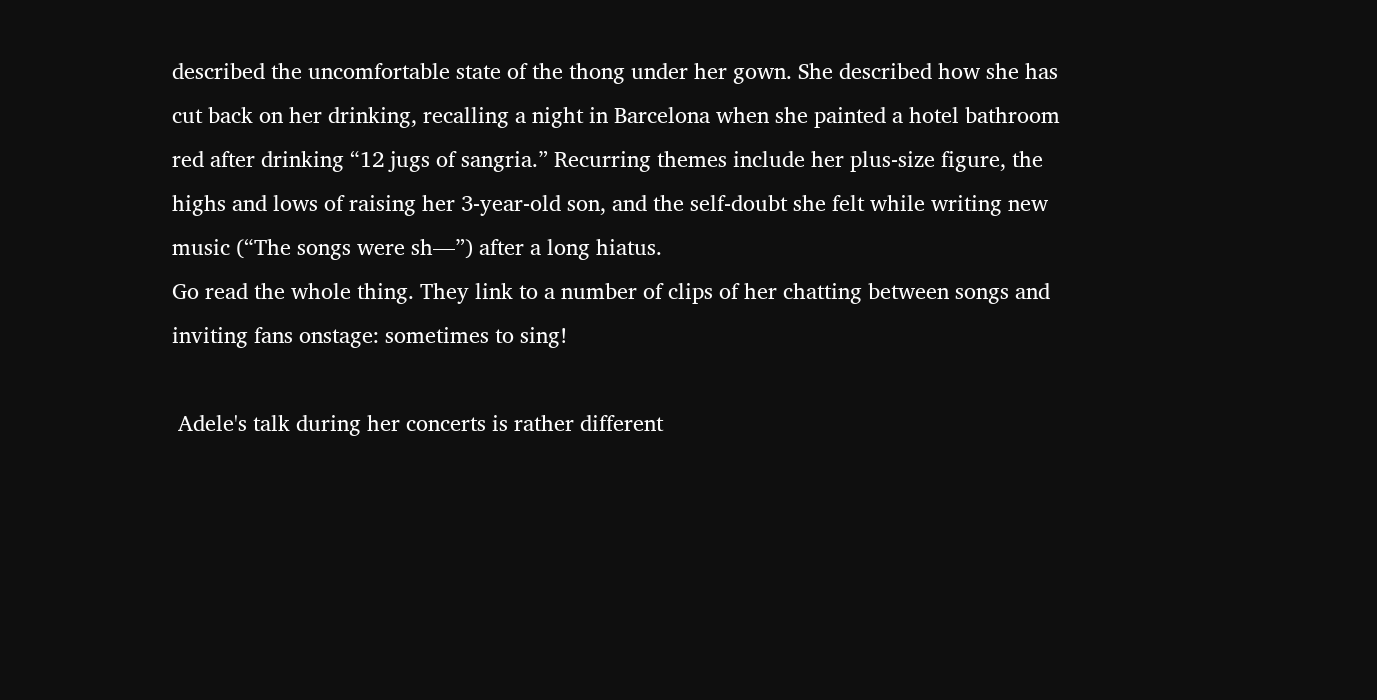described the uncomfortable state of the thong under her gown. She described how she has cut back on her drinking, recalling a night in Barcelona when she painted a hotel bathroom red after drinking “12 jugs of sangria.” Recurring themes include her plus-size figure, the highs and lows of raising her 3-year-old son, and the self-doubt she felt while writing new music (“The songs were sh—”) after a long hiatus.
Go read the whole thing. They link to a number of clips of her chatting between songs and inviting fans onstage: sometimes to sing!

 Adele's talk during her concerts is rather different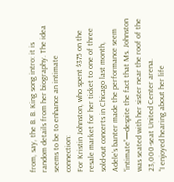from, say, the B. B. King song intro: it is random details from her biography. The idea seems to be to enhance an intimate connection:
For Kristin Johnston, who spent $375 on the resale market for her ticket to one of three sold-out concerts in Chicago last month, Adele’s banter made the performance seem “intimate”—despite the fact that Ms. Johnston was seated with her sister near the roof of the 23,000-seat United Center arena.
“I enjoyed hearing about her life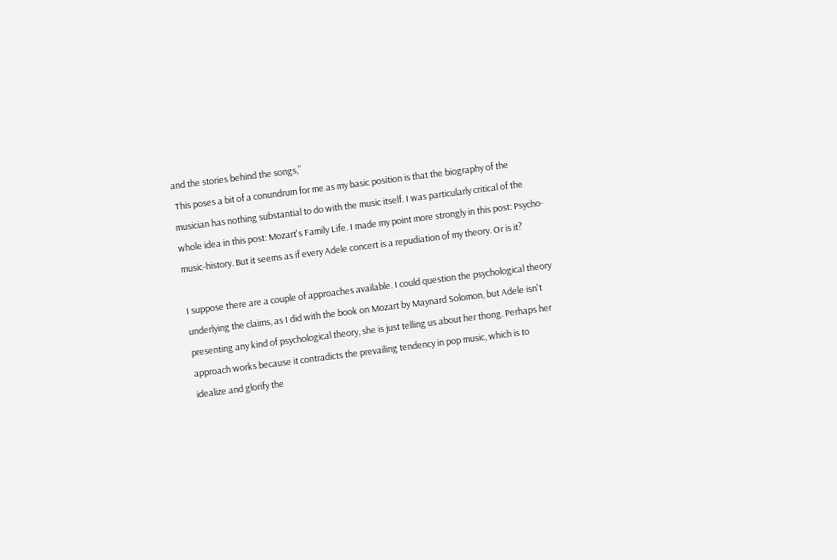and the stories behind the songs,”
 This poses a bit of a conundrum for me as my basic position is that the biography of the musician has nothing substantial to do with the music itself. I was particularly critical of the whole idea in this post: Mozart's Family Life. I made my point more strongly in this post: Psycho-music-history. But it seems as if every Adele concert is a repudiation of my theory. Or is it?

I suppose there are a couple of approaches available. I could question the psychological theory underlying the claims, as I did with the book on Mozart by Maynard Solomon, but Adele isn't presenting any kind of psychological theory, she is just telling us about her thong. Perhaps her approach works because it contradicts the prevailing tendency in pop music, which is to idealize and glorify the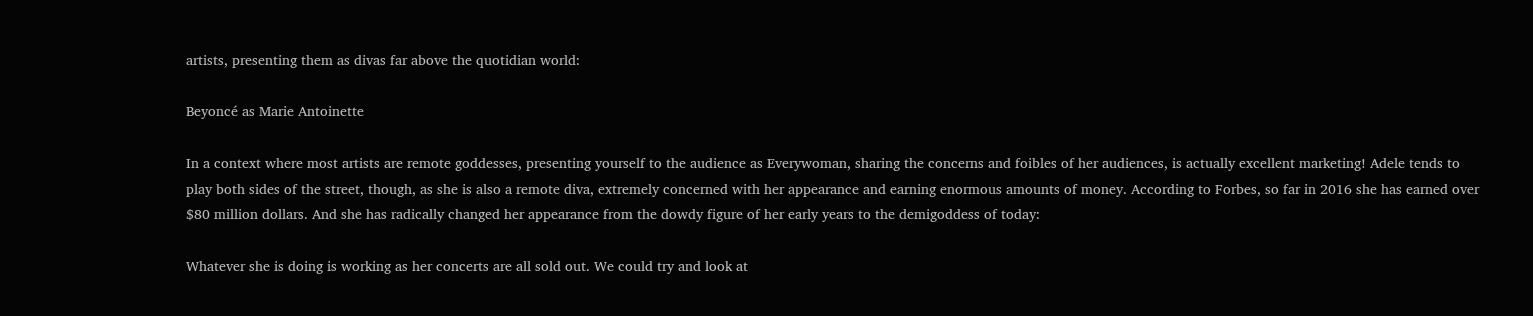artists, presenting them as divas far above the quotidian world:

Beyoncé as Marie Antoinette

In a context where most artists are remote goddesses, presenting yourself to the audience as Everywoman, sharing the concerns and foibles of her audiences, is actually excellent marketing! Adele tends to play both sides of the street, though, as she is also a remote diva, extremely concerned with her appearance and earning enormous amounts of money. According to Forbes, so far in 2016 she has earned over $80 million dollars. And she has radically changed her appearance from the dowdy figure of her early years to the demigoddess of today:

Whatever she is doing is working as her concerts are all sold out. We could try and look at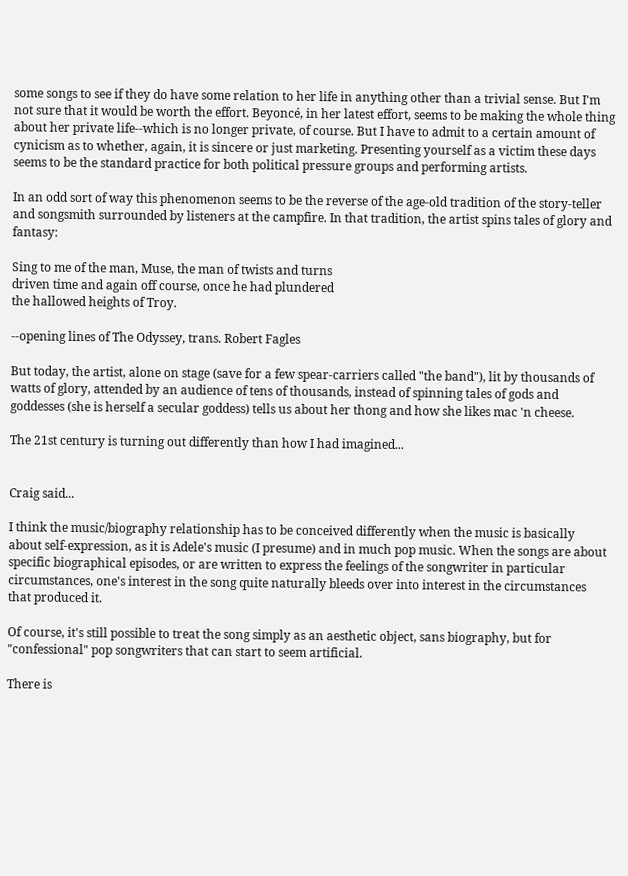some songs to see if they do have some relation to her life in anything other than a trivial sense. But I'm not sure that it would be worth the effort. Beyoncé, in her latest effort, seems to be making the whole thing about her private life--which is no longer private, of course. But I have to admit to a certain amount of cynicism as to whether, again, it is sincere or just marketing. Presenting yourself as a victim these days seems to be the standard practice for both political pressure groups and performing artists.

In an odd sort of way this phenomenon seems to be the reverse of the age-old tradition of the story-teller and songsmith surrounded by listeners at the campfire. In that tradition, the artist spins tales of glory and fantasy:

Sing to me of the man, Muse, the man of twists and turns
driven time and again off course, once he had plundered
the hallowed heights of Troy.

--opening lines of The Odyssey, trans. Robert Fagles

But today, the artist, alone on stage (save for a few spear-carriers called "the band"), lit by thousands of watts of glory, attended by an audience of tens of thousands, instead of spinning tales of gods and goddesses (she is herself a secular goddess) tells us about her thong and how she likes mac 'n cheese.

The 21st century is turning out differently than how I had imagined...


Craig said...

I think the music/biography relationship has to be conceived differently when the music is basically about self-expression, as it is Adele's music (I presume) and in much pop music. When the songs are about specific biographical episodes, or are written to express the feelings of the songwriter in particular circumstances, one's interest in the song quite naturally bleeds over into interest in the circumstances that produced it.

Of course, it's still possible to treat the song simply as an aesthetic object, sans biography, but for "confessional" pop songwriters that can start to seem artificial.

There is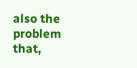also the problem that,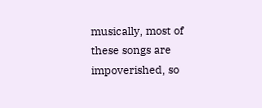musically, most of these songs are impoverished, so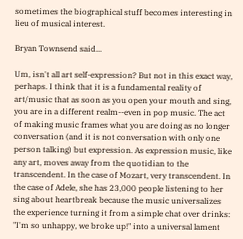sometimes the biographical stuff becomes interesting in lieu of musical interest.

Bryan Townsend said...

Um, isn't all art self-expression? But not in this exact way, perhaps. I think that it is a fundamental reality of art/music that as soon as you open your mouth and sing, you are in a different realm--even in pop music. The act of making music frames what you are doing as no longer conversation (and it is not conversation with only one person talking) but expression. As expression music, like any art, moves away from the quotidian to the transcendent. In the case of Mozart, very transcendent. In the case of Adele, she has 23,000 people listening to her sing about heartbreak because the music universalizes the experience turning it from a simple chat over drinks: "I'm so unhappy, we broke up!" into a universal lament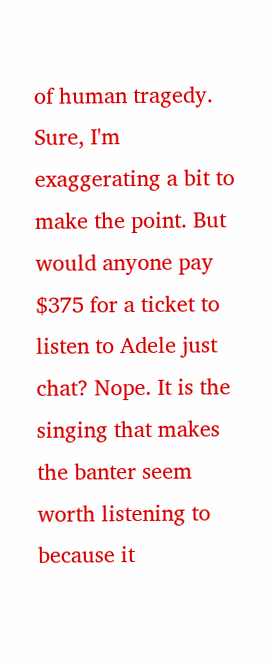of human tragedy. Sure, I'm exaggerating a bit to make the point. But would anyone pay $375 for a ticket to listen to Adele just chat? Nope. It is the singing that makes the banter seem worth listening to because it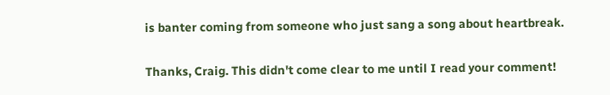is banter coming from someone who just sang a song about heartbreak.

Thanks, Craig. This didn't come clear to me until I read your comment!